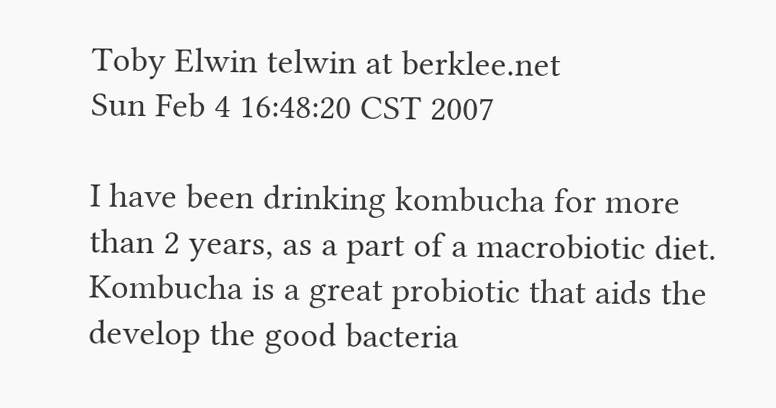Toby Elwin telwin at berklee.net
Sun Feb 4 16:48:20 CST 2007

I have been drinking kombucha for more than 2 years, as a part of a macrobiotic diet.  Kombucha is a great probiotic that aids the develop the good bacteria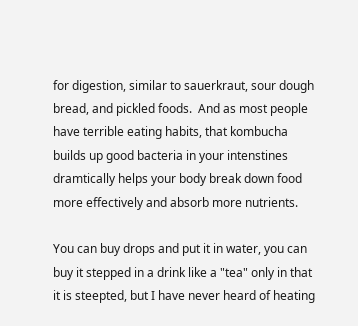for digestion, similar to sauerkraut, sour dough bread, and pickled foods.  And as most people have terrible eating habits, that kombucha builds up good bacteria in your intenstines dramtically helps your body break down food more effectively and absorb more nutrients.

You can buy drops and put it in water, you can buy it stepped in a drink like a "tea" only in that it is steepted, but I have never heard of heating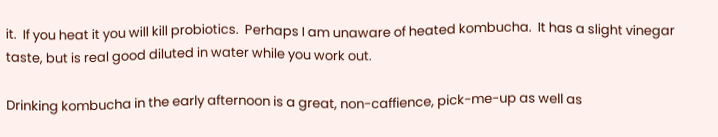it.  If you heat it you will kill probiotics.  Perhaps I am unaware of heated kombucha.  It has a slight vinegar taste, but is real good diluted in water while you work out.

Drinking kombucha in the early afternoon is a great, non-caffience, pick-me-up as well as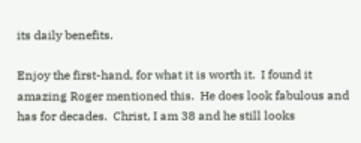its daily benefits.

Enjoy the first-hand, for what it is worth it.  I found it amazing Roger mentioned this.  He does look fabulous and has for decades.  Christ, I am 38 and he still looks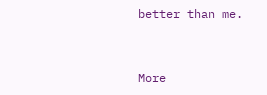better than me.


More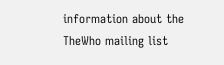information about the TheWho mailing list